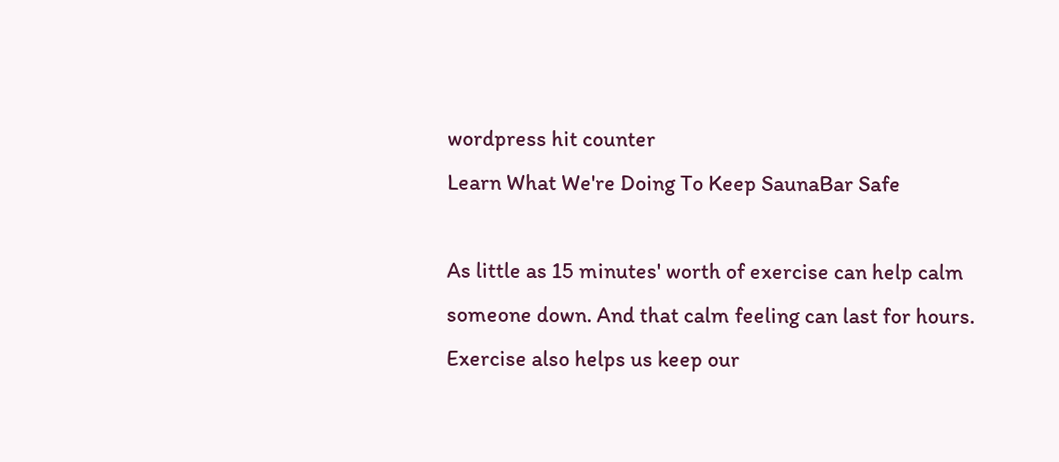wordpress hit counter
Learn What We're Doing To Keep SaunaBar Safe

As little as 15 minutes' worth of exercise can help calm someone down. And that calm feeling can last for hours. Exercise also helps us keep our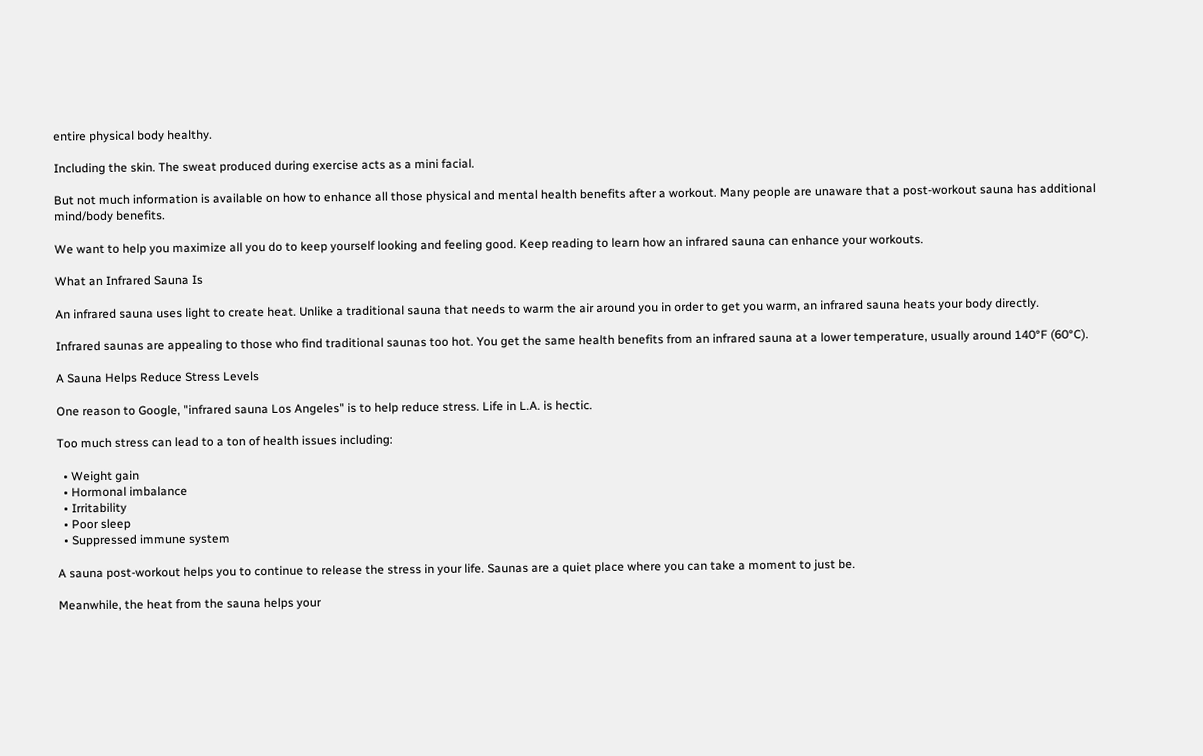entire physical body healthy.

Including the skin. The sweat produced during exercise acts as a mini facial.

But not much information is available on how to enhance all those physical and mental health benefits after a workout. Many people are unaware that a post-workout sauna has additional mind/body benefits.

We want to help you maximize all you do to keep yourself looking and feeling good. Keep reading to learn how an infrared sauna can enhance your workouts.

What an Infrared Sauna Is

An infrared sauna uses light to create heat. Unlike a traditional sauna that needs to warm the air around you in order to get you warm, an infrared sauna heats your body directly.

Infrared saunas are appealing to those who find traditional saunas too hot. You get the same health benefits from an infrared sauna at a lower temperature, usually around 140°F (60°C).

A Sauna Helps Reduce Stress Levels

One reason to Google, "infrared sauna Los Angeles" is to help reduce stress. Life in L.A. is hectic.

Too much stress can lead to a ton of health issues including:

  • Weight gain
  • Hormonal imbalance
  • Irritability
  • Poor sleep
  • Suppressed immune system

A sauna post-workout helps you to continue to release the stress in your life. Saunas are a quiet place where you can take a moment to just be.

Meanwhile, the heat from the sauna helps your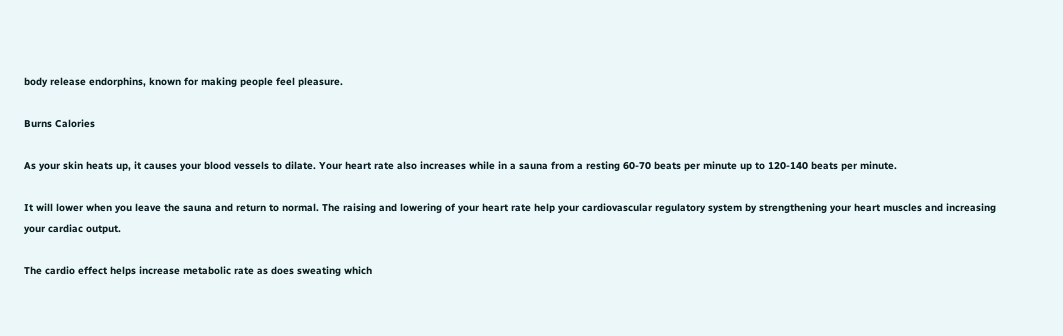body release endorphins, known for making people feel pleasure.

Burns Calories

As your skin heats up, it causes your blood vessels to dilate. Your heart rate also increases while in a sauna from a resting 60-70 beats per minute up to 120-140 beats per minute.

It will lower when you leave the sauna and return to normal. The raising and lowering of your heart rate help your cardiovascular regulatory system by strengthening your heart muscles and increasing your cardiac output.

The cardio effect helps increase metabolic rate as does sweating which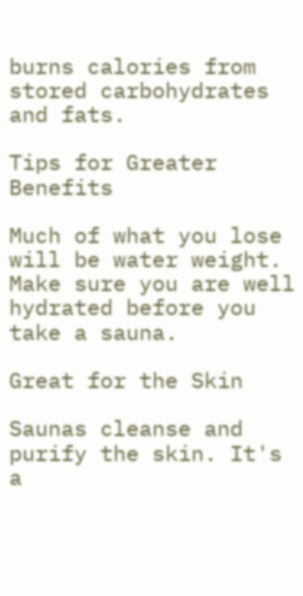burns calories from stored carbohydrates and fats.

Tips for Greater Benefits

Much of what you lose will be water weight. Make sure you are well hydrated before you take a sauna.

Great for the Skin

Saunas cleanse and purify the skin. It's a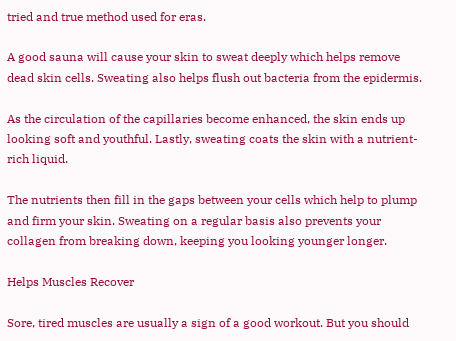tried and true method used for eras.

A good sauna will cause your skin to sweat deeply which helps remove dead skin cells. Sweating also helps flush out bacteria from the epidermis.

As the circulation of the capillaries become enhanced, the skin ends up looking soft and youthful. Lastly, sweating coats the skin with a nutrient-rich liquid.

The nutrients then fill in the gaps between your cells which help to plump and firm your skin. Sweating on a regular basis also prevents your collagen from breaking down, keeping you looking younger longer.

Helps Muscles Recover

Sore, tired muscles are usually a sign of a good workout. But you should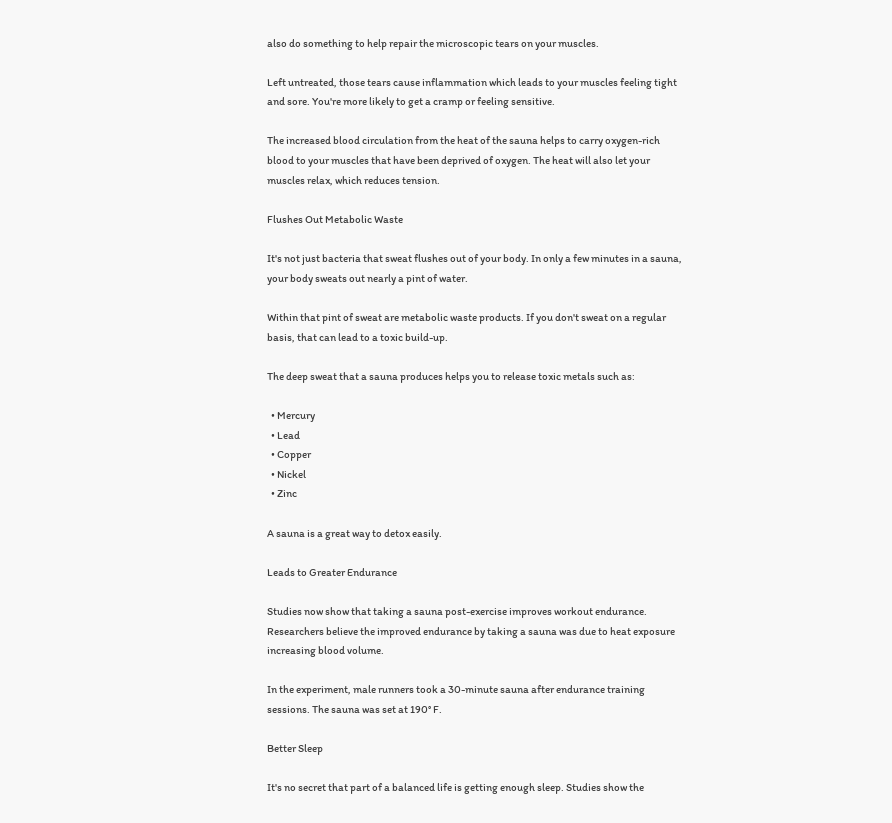also do something to help repair the microscopic tears on your muscles.

Left untreated, those tears cause inflammation which leads to your muscles feeling tight and sore. You're more likely to get a cramp or feeling sensitive.

The increased blood circulation from the heat of the sauna helps to carry oxygen-rich blood to your muscles that have been deprived of oxygen. The heat will also let your muscles relax, which reduces tension.

Flushes Out Metabolic Waste

It's not just bacteria that sweat flushes out of your body. In only a few minutes in a sauna, your body sweats out nearly a pint of water.

Within that pint of sweat are metabolic waste products. If you don't sweat on a regular basis, that can lead to a toxic build-up.

The deep sweat that a sauna produces helps you to release toxic metals such as:

  • Mercury
  • Lead
  • Copper
  • Nickel
  • Zinc

A sauna is a great way to detox easily.

Leads to Greater Endurance

Studies now show that taking a sauna post-exercise improves workout endurance. Researchers believe the improved endurance by taking a sauna was due to heat exposure increasing blood volume.

In the experiment, male runners took a 30-minute sauna after endurance training sessions. The sauna was set at 190° F.

Better Sleep

It's no secret that part of a balanced life is getting enough sleep. Studies show the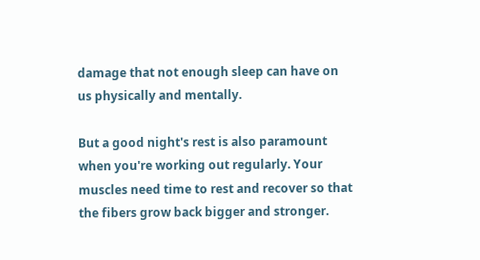damage that not enough sleep can have on us physically and mentally.

But a good night's rest is also paramount when you're working out regularly. Your muscles need time to rest and recover so that the fibers grow back bigger and stronger.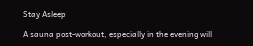Stay Asleep

A sauna post-workout, especially in the evening will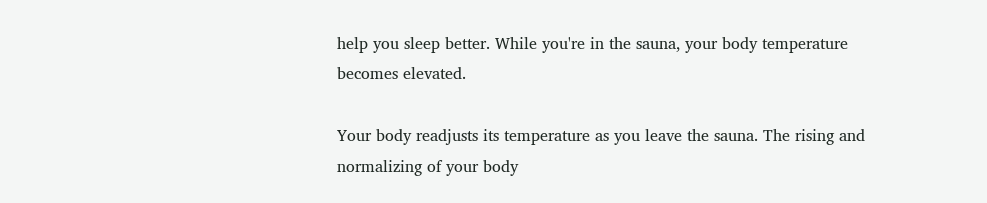help you sleep better. While you're in the sauna, your body temperature becomes elevated.

Your body readjusts its temperature as you leave the sauna. The rising and normalizing of your body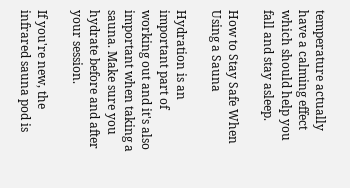temperature actually have a calming effect which should help you fall and stay asleep.

How to Stay Safe When Using a Sauna

Hydration is an important part of working out and it's also important when taking a sauna. Make sure you hydrate before and after your session.

If you're new, the infrared sauna pod is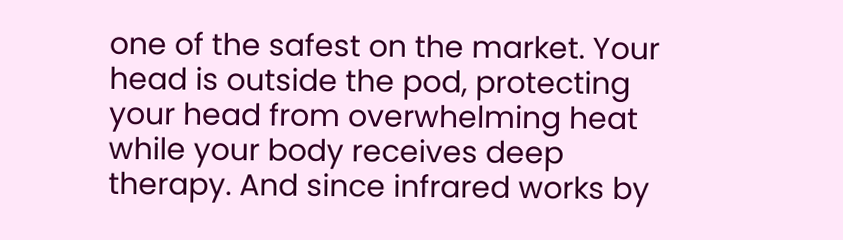one of the safest on the market. Your head is outside the pod, protecting your head from overwhelming heat while your body receives deep therapy. And since infrared works by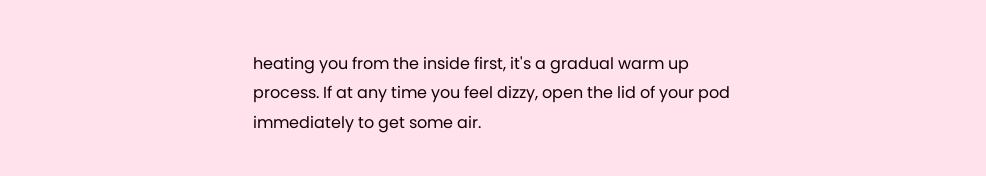heating you from the inside first, it's a gradual warm up process. If at any time you feel dizzy, open the lid of your pod immediately to get some air.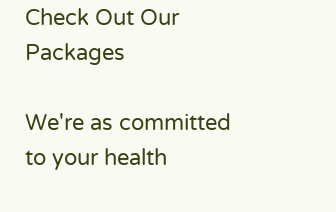Check Out Our Packages

We're as committed to your health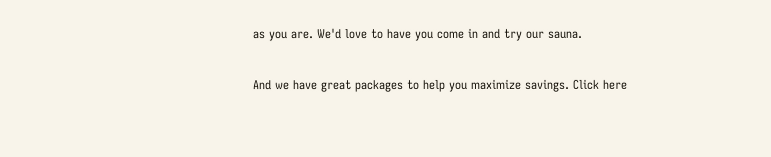as you are. We'd love to have you come in and try our sauna.

And we have great packages to help you maximize savings. Click here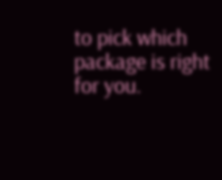to pick which package is right for you.